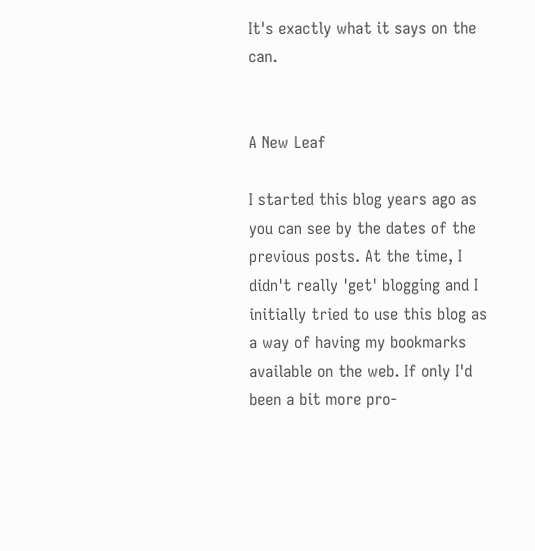It's exactly what it says on the can.


A New Leaf

I started this blog years ago as you can see by the dates of the previous posts. At the time, I didn't really 'get' blogging and I initially tried to use this blog as a way of having my bookmarks available on the web. If only I'd been a bit more pro-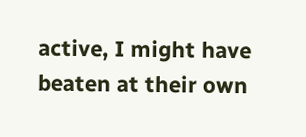active, I might have beaten at their own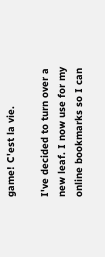game! C'est la vie.

I've decided to turn over a new leaf. I now use for my online bookmarks so I can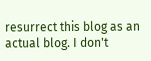resurrect this blog as an actual blog. I don't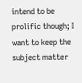intend to be prolific though; I want to keep the subject matter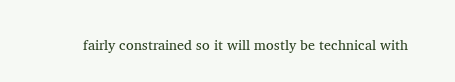fairly constrained so it will mostly be technical with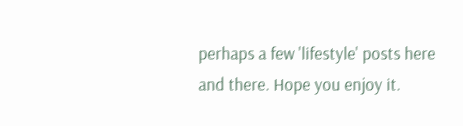perhaps a few 'lifestyle' posts here and there. Hope you enjoy it.